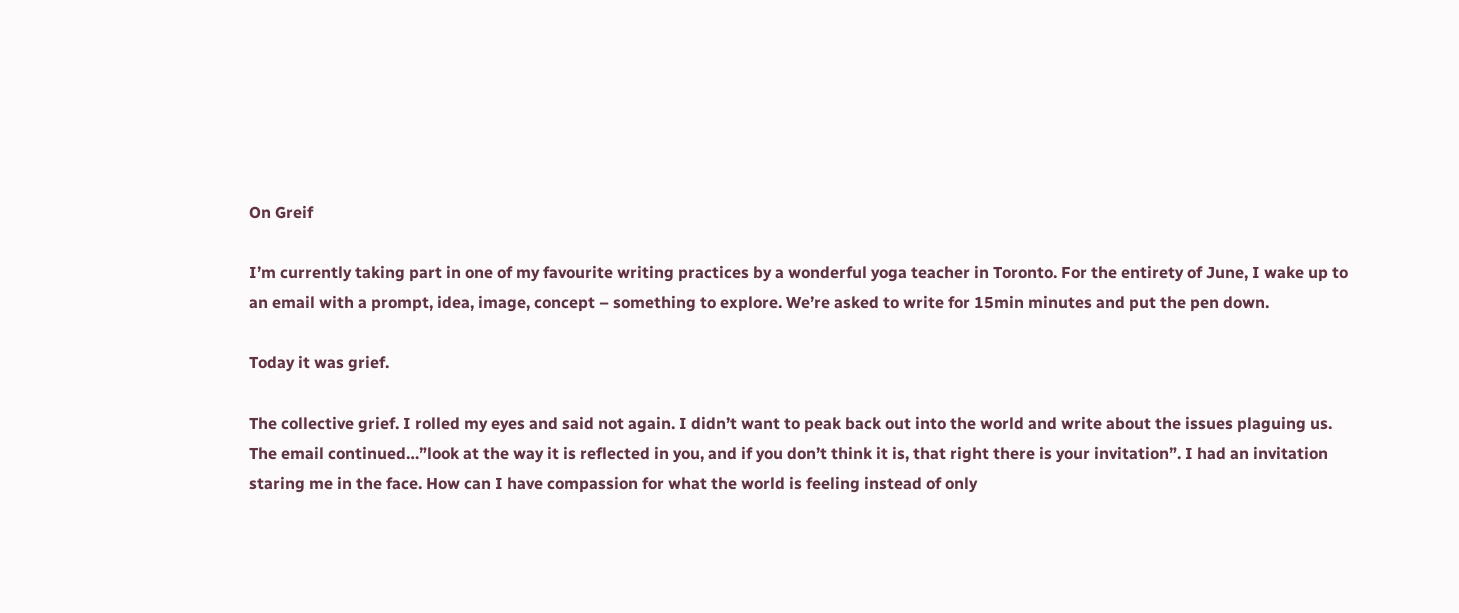On Greif

I’m currently taking part in one of my favourite writing practices by a wonderful yoga teacher in Toronto. For the entirety of June, I wake up to an email with a prompt, idea, image, concept – something to explore. We’re asked to write for 15min minutes and put the pen down.

Today it was grief.

The collective grief. I rolled my eyes and said not again. I didn’t want to peak back out into the world and write about the issues plaguing us. The email continued…”look at the way it is reflected in you, and if you don’t think it is, that right there is your invitation”. I had an invitation staring me in the face. How can I have compassion for what the world is feeling instead of only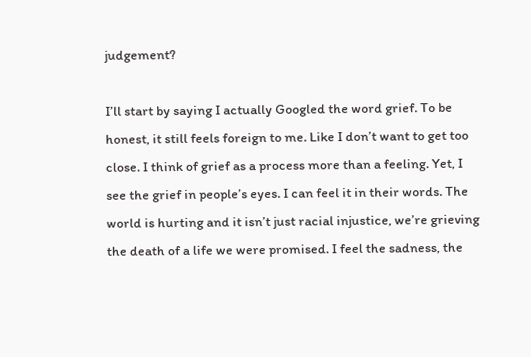judgement?

I’ll start by saying I actually Googled the word grief. To be honest, it still feels foreign to me. Like I don’t want to get too close. I think of grief as a process more than a feeling. Yet, I see the grief in people’s eyes. I can feel it in their words. The world is hurting and it isn’t just racial injustice, we’re grieving the death of a life we were promised. I feel the sadness, the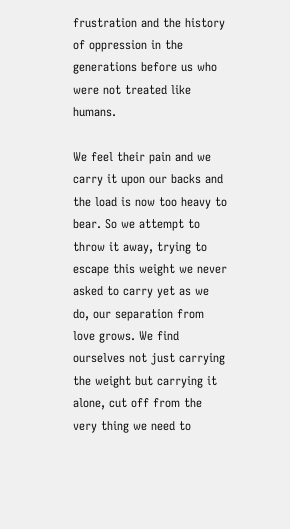frustration and the history of oppression in the generations before us who were not treated like humans.

We feel their pain and we carry it upon our backs and the load is now too heavy to bear. So we attempt to throw it away, trying to escape this weight we never asked to carry yet as we do, our separation from love grows. We find ourselves not just carrying the weight but carrying it alone, cut off from the very thing we need to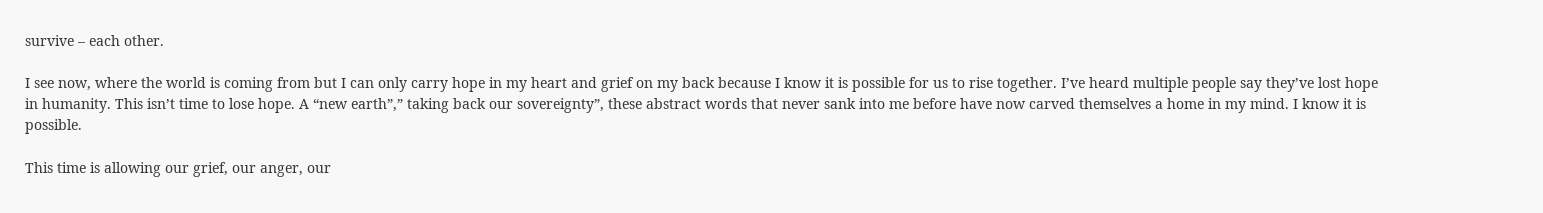survive – each other.

I see now, where the world is coming from but I can only carry hope in my heart and grief on my back because I know it is possible for us to rise together. I’ve heard multiple people say they’ve lost hope in humanity. This isn’t time to lose hope. A “new earth”,” taking back our sovereignty”, these abstract words that never sank into me before have now carved themselves a home in my mind. I know it is possible.

This time is allowing our grief, our anger, our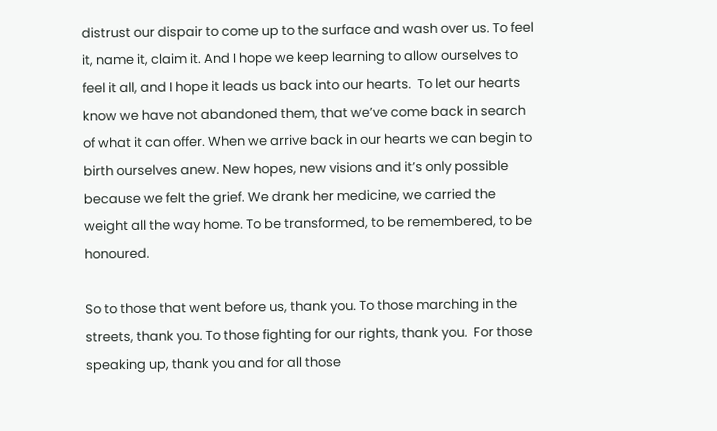distrust our dispair to come up to the surface and wash over us. To feel it, name it, claim it. And I hope we keep learning to allow ourselves to feel it all, and I hope it leads us back into our hearts.  To let our hearts know we have not abandoned them, that we’ve come back in search of what it can offer. When we arrive back in our hearts we can begin to birth ourselves anew. New hopes, new visions and it’s only possible because we felt the grief. We drank her medicine, we carried the weight all the way home. To be transformed, to be remembered, to be honoured.

So to those that went before us, thank you. To those marching in the streets, thank you. To those fighting for our rights, thank you.  For those speaking up, thank you and for all those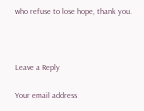who refuse to lose hope, thank you.



Leave a Reply

Your email address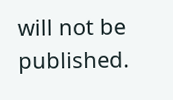will not be published.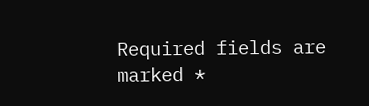Required fields are marked *